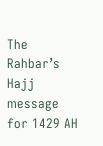The Rahbar’s Hajj message for 1429 AH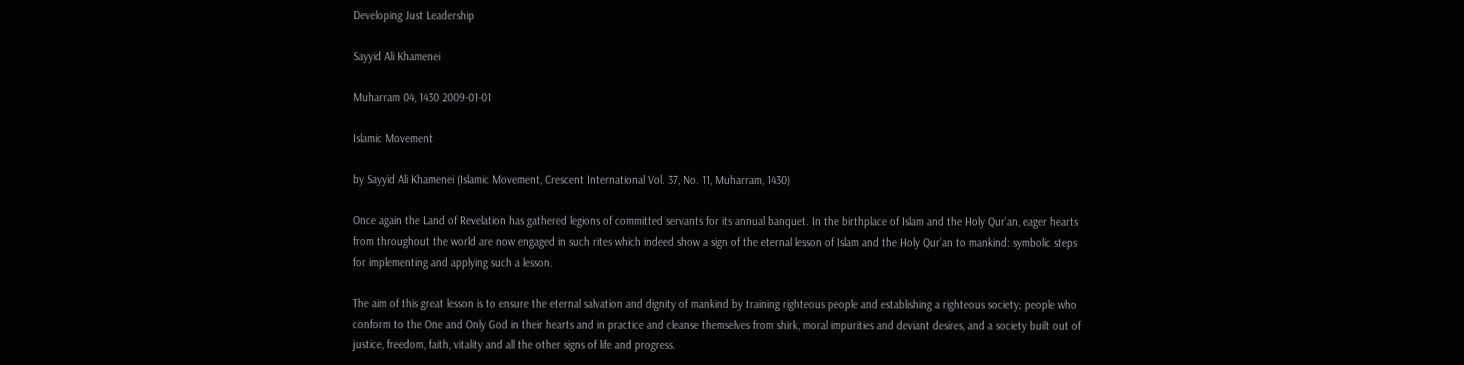Developing Just Leadership

Sayyid Ali Khamenei

Muharram 04, 1430 2009-01-01

Islamic Movement

by Sayyid Ali Khamenei (Islamic Movement, Crescent International Vol. 37, No. 11, Muharram, 1430)

Once again the Land of Revelation has gathered legions of committed servants for its annual banquet. In the birthplace of Islam and the Holy Qur’an, eager hearts from throughout the world are now engaged in such rites which indeed show a sign of the eternal lesson of Islam and the Holy Qur’an to mankind: symbolic steps for implementing and applying such a lesson.

The aim of this great lesson is to ensure the eternal salvation and dignity of mankind by training righteous people and establishing a righteous society; people who conform to the One and Only God in their hearts and in practice and cleanse themselves from shirk, moral impurities and deviant desires, and a society built out of justice, freedom, faith, vitality and all the other signs of life and progress.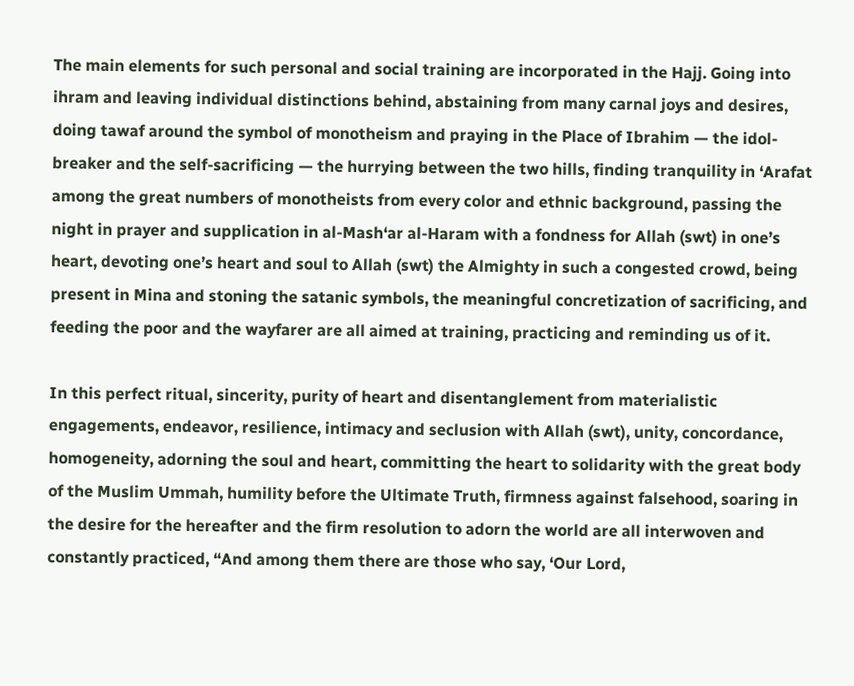The main elements for such personal and social training are incorporated in the Hajj. Going into ihram and leaving individual distinctions behind, abstaining from many carnal joys and desires, doing tawaf around the symbol of monotheism and praying in the Place of Ibrahim — the idol-breaker and the self-sacrificing — the hurrying between the two hills, finding tranquility in ‘Arafat among the great numbers of monotheists from every color and ethnic background, passing the night in prayer and supplication in al-Mash‘ar al-Haram with a fondness for Allah (swt) in one’s heart, devoting one’s heart and soul to Allah (swt) the Almighty in such a congested crowd, being present in Mina and stoning the satanic symbols, the meaningful concretization of sacrificing, and feeding the poor and the wayfarer are all aimed at training, practicing and reminding us of it.

In this perfect ritual, sincerity, purity of heart and disentanglement from materialistic engagements, endeavor, resilience, intimacy and seclusion with Allah (swt), unity, concordance, homogeneity, adorning the soul and heart, committing the heart to solidarity with the great body of the Muslim Ummah, humility before the Ultimate Truth, firmness against falsehood, soaring in the desire for the hereafter and the firm resolution to adorn the world are all interwoven and constantly practiced, “And among them there are those who say, ‘Our Lord,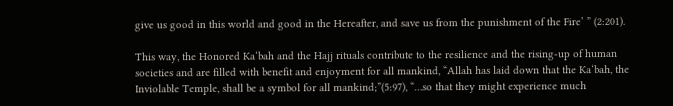give us good in this world and good in the Hereafter, and save us from the punishment of the Fire’ ” (2:201).

This way, the Honored Ka‘bah and the Hajj rituals contribute to the resilience and the rising-up of human societies and are filled with benefit and enjoyment for all mankind, “Allah has laid down that the Ka‘bah, the Inviolable Temple, shall be a symbol for all mankind;”(5:97), “…so that they might experience much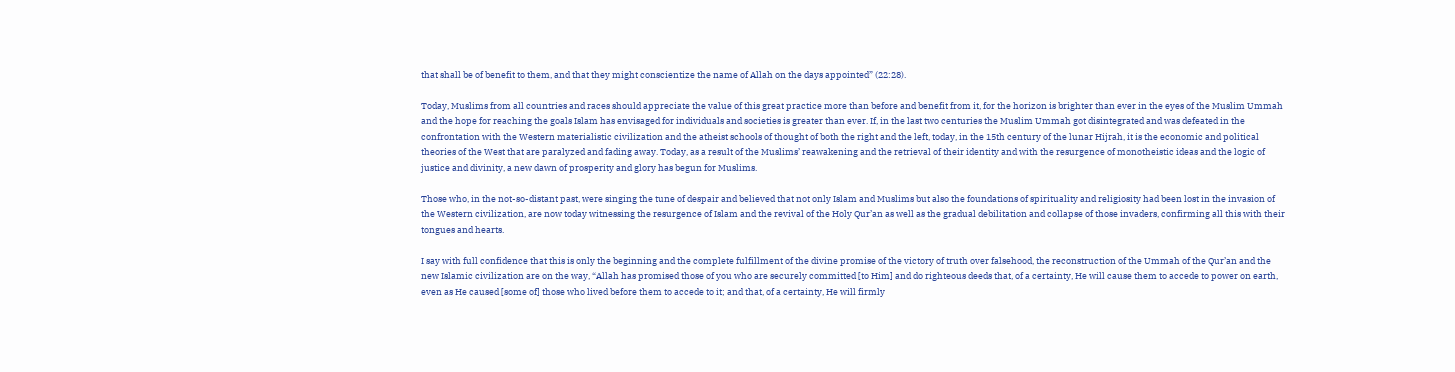that shall be of benefit to them, and that they might conscientize the name of Allah on the days appointed” (22:28).

Today, Muslims from all countries and races should appreciate the value of this great practice more than before and benefit from it, for the horizon is brighter than ever in the eyes of the Muslim Ummah and the hope for reaching the goals Islam has envisaged for individuals and societies is greater than ever. If, in the last two centuries the Muslim Ummah got disintegrated and was defeated in the confrontation with the Western materialistic civilization and the atheist schools of thought of both the right and the left, today, in the 15th century of the lunar Hijrah, it is the economic and political theories of the West that are paralyzed and fading away. Today, as a result of the Muslims’ reawakening and the retrieval of their identity and with the resurgence of monotheistic ideas and the logic of justice and divinity, a new dawn of prosperity and glory has begun for Muslims.

Those who, in the not-so-distant past, were singing the tune of despair and believed that not only Islam and Muslims but also the foundations of spirituality and religiosity had been lost in the invasion of the Western civilization, are now today witnessing the resurgence of Islam and the revival of the Holy Qur’an as well as the gradual debilitation and collapse of those invaders, confirming all this with their tongues and hearts.

I say with full confidence that this is only the beginning and the complete fulfillment of the divine promise of the victory of truth over falsehood, the reconstruction of the Ummah of the Qur’an and the new Islamic civilization are on the way, “Allah has promised those of you who are securely committed [to Him] and do righteous deeds that, of a certainty, He will cause them to accede to power on earth, even as He caused [some of] those who lived before them to accede to it; and that, of a certainty, He will firmly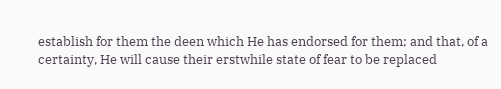establish for them the deen which He has endorsed for them; and that, of a certainty, He will cause their erstwhile state of fear to be replaced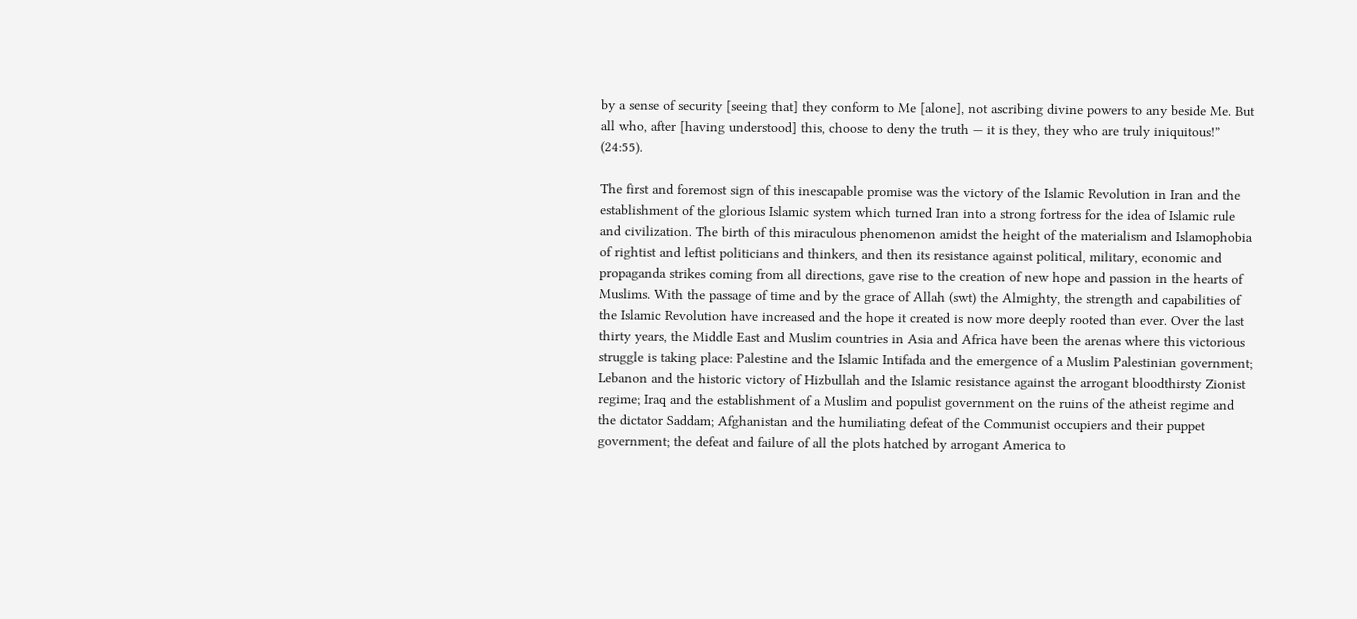by a sense of security [seeing that] they conform to Me [alone], not ascribing divine powers to any beside Me. But all who, after [having understood] this, choose to deny the truth — it is they, they who are truly iniquitous!” (24:55).

The first and foremost sign of this inescapable promise was the victory of the Islamic Revolution in Iran and the establishment of the glorious Islamic system which turned Iran into a strong fortress for the idea of Islamic rule and civilization. The birth of this miraculous phenomenon amidst the height of the materialism and Islamophobia of rightist and leftist politicians and thinkers, and then its resistance against political, military, economic and propaganda strikes coming from all directions, gave rise to the creation of new hope and passion in the hearts of Muslims. With the passage of time and by the grace of Allah (swt) the Almighty, the strength and capabilities of the Islamic Revolution have increased and the hope it created is now more deeply rooted than ever. Over the last thirty years, the Middle East and Muslim countries in Asia and Africa have been the arenas where this victorious struggle is taking place: Palestine and the Islamic Intifada and the emergence of a Muslim Palestinian government; Lebanon and the historic victory of Hizbullah and the Islamic resistance against the arrogant bloodthirsty Zionist regime; Iraq and the establishment of a Muslim and populist government on the ruins of the atheist regime and the dictator Saddam; Afghanistan and the humiliating defeat of the Communist occupiers and their puppet government; the defeat and failure of all the plots hatched by arrogant America to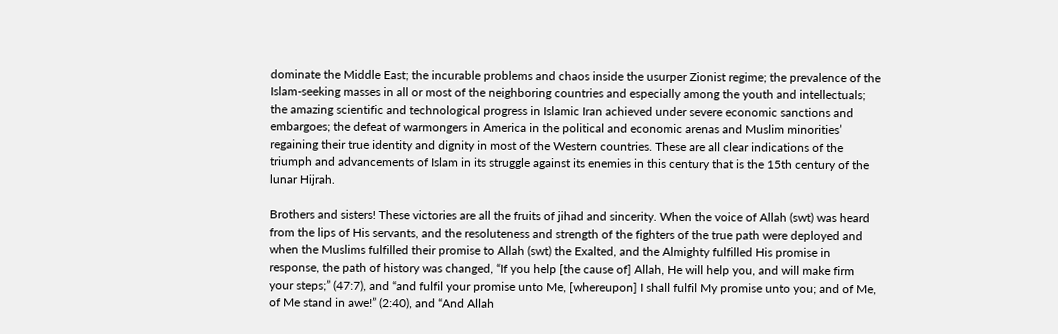dominate the Middle East; the incurable problems and chaos inside the usurper Zionist regime; the prevalence of the Islam-seeking masses in all or most of the neighboring countries and especially among the youth and intellectuals; the amazing scientific and technological progress in Islamic Iran achieved under severe economic sanctions and embargoes; the defeat of warmongers in America in the political and economic arenas and Muslim minorities’ regaining their true identity and dignity in most of the Western countries. These are all clear indications of the triumph and advancements of Islam in its struggle against its enemies in this century that is the 15th century of the lunar Hijrah.

Brothers and sisters! These victories are all the fruits of jihad and sincerity. When the voice of Allah (swt) was heard from the lips of His servants, and the resoluteness and strength of the fighters of the true path were deployed and when the Muslims fulfilled their promise to Allah (swt) the Exalted, and the Almighty fulfilled His promise in response, the path of history was changed, “If you help [the cause of] Allah, He will help you, and will make firm your steps;” (47:7), and “and fulfil your promise unto Me, [whereupon] I shall fulfil My promise unto you; and of Me, of Me stand in awe!” (2:40), and “And Allah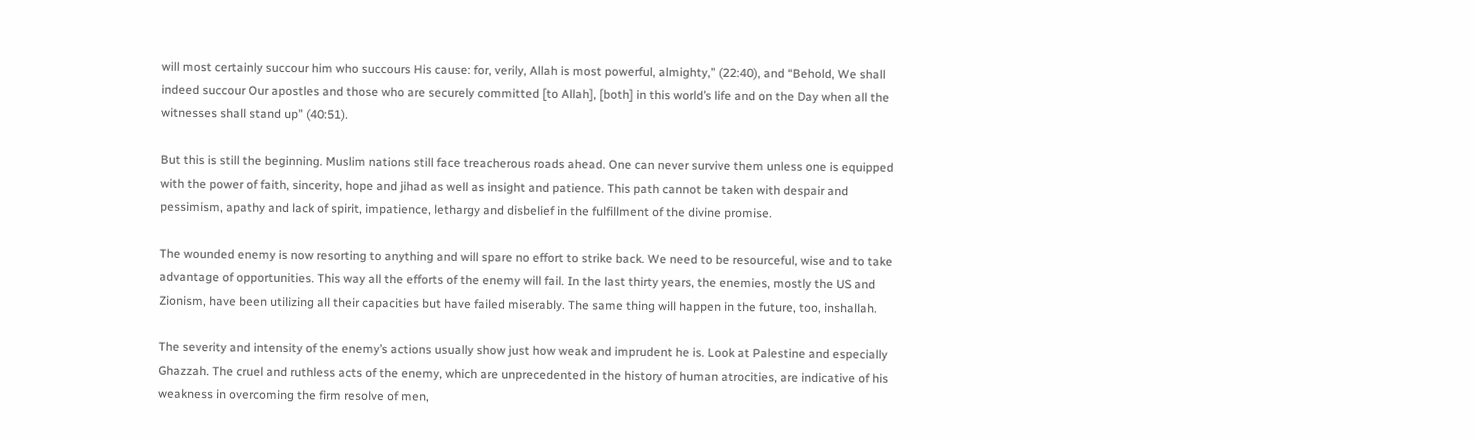will most certainly succour him who succours His cause: for, verily, Allah is most powerful, almighty,” (22:40), and “Behold, We shall indeed succour Our apostles and those who are securely committed [to Allah], [both] in this world’s life and on the Day when all the witnesses shall stand up” (40:51).

But this is still the beginning. Muslim nations still face treacherous roads ahead. One can never survive them unless one is equipped with the power of faith, sincerity, hope and jihad as well as insight and patience. This path cannot be taken with despair and pessimism, apathy and lack of spirit, impatience, lethargy and disbelief in the fulfillment of the divine promise.

The wounded enemy is now resorting to anything and will spare no effort to strike back. We need to be resourceful, wise and to take advantage of opportunities. This way all the efforts of the enemy will fail. In the last thirty years, the enemies, mostly the US and Zionism, have been utilizing all their capacities but have failed miserably. The same thing will happen in the future, too, inshallah.

The severity and intensity of the enemy’s actions usually show just how weak and imprudent he is. Look at Palestine and especially Ghazzah. The cruel and ruthless acts of the enemy, which are unprecedented in the history of human atrocities, are indicative of his weakness in overcoming the firm resolve of men,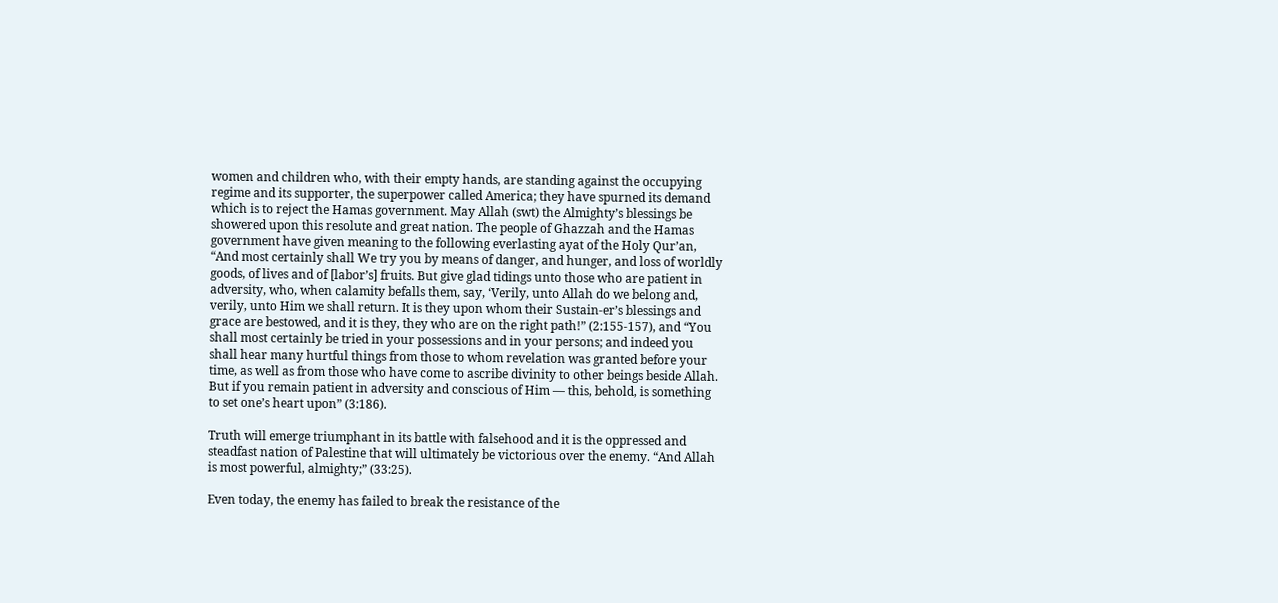women and children who, with their empty hands, are standing against the occupying regime and its supporter, the superpower called America; they have spurned its demand which is to reject the Hamas government. May Allah (swt) the Almighty’s blessings be showered upon this resolute and great nation. The people of Ghazzah and the Hamas government have given meaning to the following everlasting ayat of the Holy Qur’an, “And most certainly shall We try you by means of danger, and hunger, and loss of worldly goods, of lives and of [labor’s] fruits. But give glad tidings unto those who are patient in adversity, who, when calamity befalls them, say, ‘Verily, unto Allah do we belong and, verily, unto Him we shall return. It is they upon whom their Sustain-er’s blessings and grace are bestowed, and it is they, they who are on the right path!” (2:155-157), and “You shall most certainly be tried in your possessions and in your persons; and indeed you shall hear many hurtful things from those to whom revelation was granted before your time, as well as from those who have come to ascribe divinity to other beings beside Allah. But if you remain patient in adversity and conscious of Him — this, behold, is something to set one’s heart upon” (3:186).

Truth will emerge triumphant in its battle with falsehood and it is the oppressed and steadfast nation of Palestine that will ultimately be victorious over the enemy. “And Allah is most powerful, almighty;” (33:25).

Even today, the enemy has failed to break the resistance of the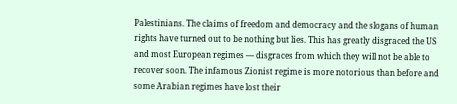Palestinians. The claims of freedom and democracy and the slogans of human rights have turned out to be nothing but lies. This has greatly disgraced the US and most European regimes — disgraces from which they will not be able to recover soon. The infamous Zionist regime is more notorious than before and some Arabian regimes have lost their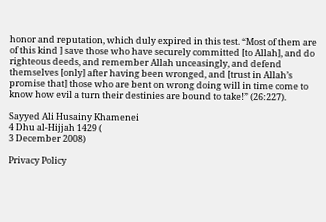honor and reputation, which duly expired in this test. “Most of them are of this kind ] save those who have securely committed [to Allah], and do righteous deeds, and remember Allah unceasingly, and defend themselves [only] after having been wronged, and [trust in Allah’s promise that] those who are bent on wrong doing will in time come to know how evil a turn their destinies are bound to take!” (26:227).

Sayyed Ali Husainy Khamenei
4 Dhu al-Hijjah 1429 (
3 December 2008)

Privacy Policy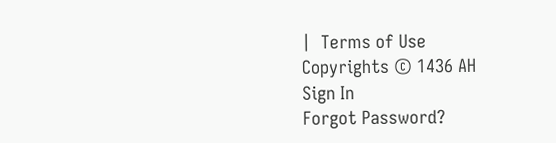|  Terms of Use
Copyrights © 1436 AH
Sign In
Forgot Password?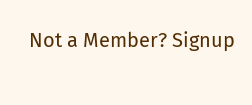Not a Member? Signup